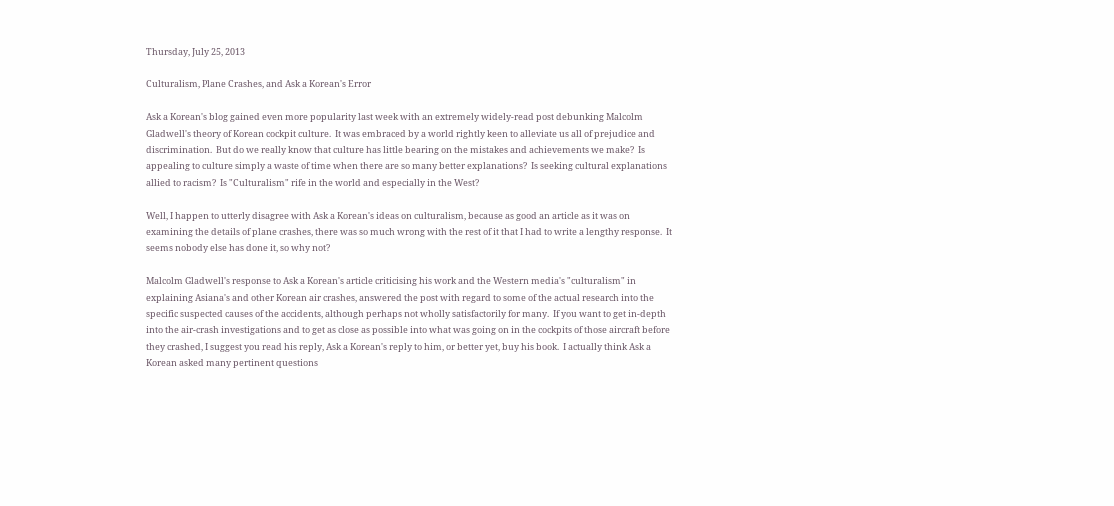Thursday, July 25, 2013

Culturalism, Plane Crashes, and Ask a Korean's Error

Ask a Korean's blog gained even more popularity last week with an extremely widely-read post debunking Malcolm Gladwell's theory of Korean cockpit culture.  It was embraced by a world rightly keen to alleviate us all of prejudice and discrimination.  But do we really know that culture has little bearing on the mistakes and achievements we make?  Is appealing to culture simply a waste of time when there are so many better explanations?  Is seeking cultural explanations allied to racism?  Is "Culturalism" rife in the world and especially in the West?

Well, I happen to utterly disagree with Ask a Korean's ideas on culturalism, because as good an article as it was on examining the details of plane crashes, there was so much wrong with the rest of it that I had to write a lengthy response.  It seems nobody else has done it, so why not?

Malcolm Gladwell's response to Ask a Korean's article criticising his work and the Western media's "culturalism" in explaining Asiana's and other Korean air crashes, answered the post with regard to some of the actual research into the specific suspected causes of the accidents, although perhaps not wholly satisfactorily for many.  If you want to get in-depth into the air-crash investigations and to get as close as possible into what was going on in the cockpits of those aircraft before they crashed, I suggest you read his reply, Ask a Korean's reply to him, or better yet, buy his book.  I actually think Ask a Korean asked many pertinent questions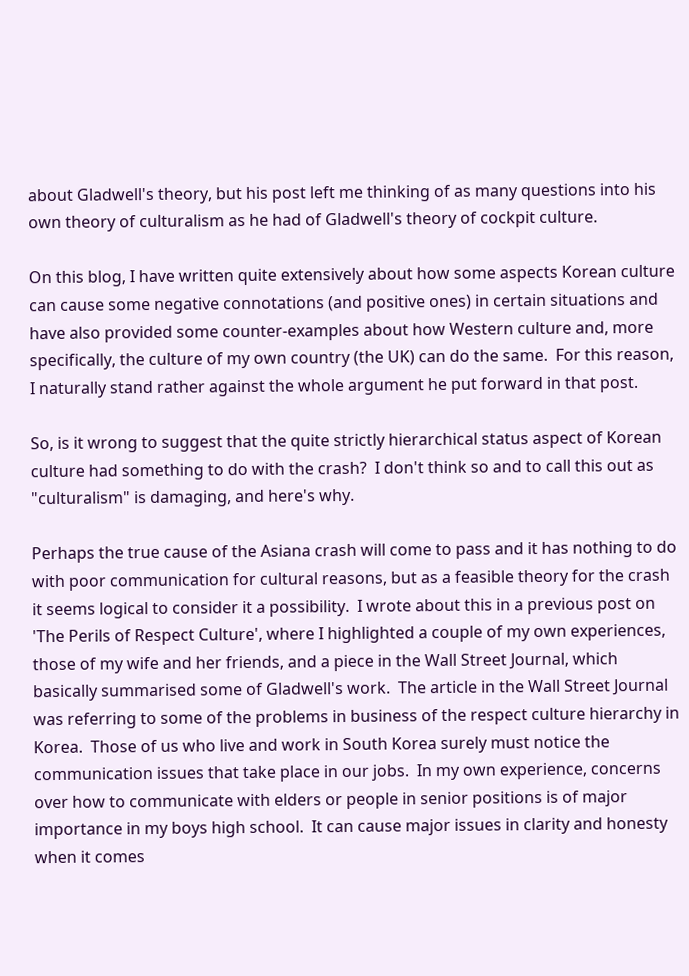about Gladwell's theory, but his post left me thinking of as many questions into his own theory of culturalism as he had of Gladwell's theory of cockpit culture.

On this blog, I have written quite extensively about how some aspects Korean culture can cause some negative connotations (and positive ones) in certain situations and have also provided some counter-examples about how Western culture and, more specifically, the culture of my own country (the UK) can do the same.  For this reason, I naturally stand rather against the whole argument he put forward in that post.

So, is it wrong to suggest that the quite strictly hierarchical status aspect of Korean culture had something to do with the crash?  I don't think so and to call this out as "culturalism" is damaging, and here's why.

Perhaps the true cause of the Asiana crash will come to pass and it has nothing to do with poor communication for cultural reasons, but as a feasible theory for the crash it seems logical to consider it a possibility.  I wrote about this in a previous post on 'The Perils of Respect Culture', where I highlighted a couple of my own experiences, those of my wife and her friends, and a piece in the Wall Street Journal, which basically summarised some of Gladwell's work.  The article in the Wall Street Journal was referring to some of the problems in business of the respect culture hierarchy in Korea.  Those of us who live and work in South Korea surely must notice the communication issues that take place in our jobs.  In my own experience, concerns over how to communicate with elders or people in senior positions is of major importance in my boys high school.  It can cause major issues in clarity and honesty when it comes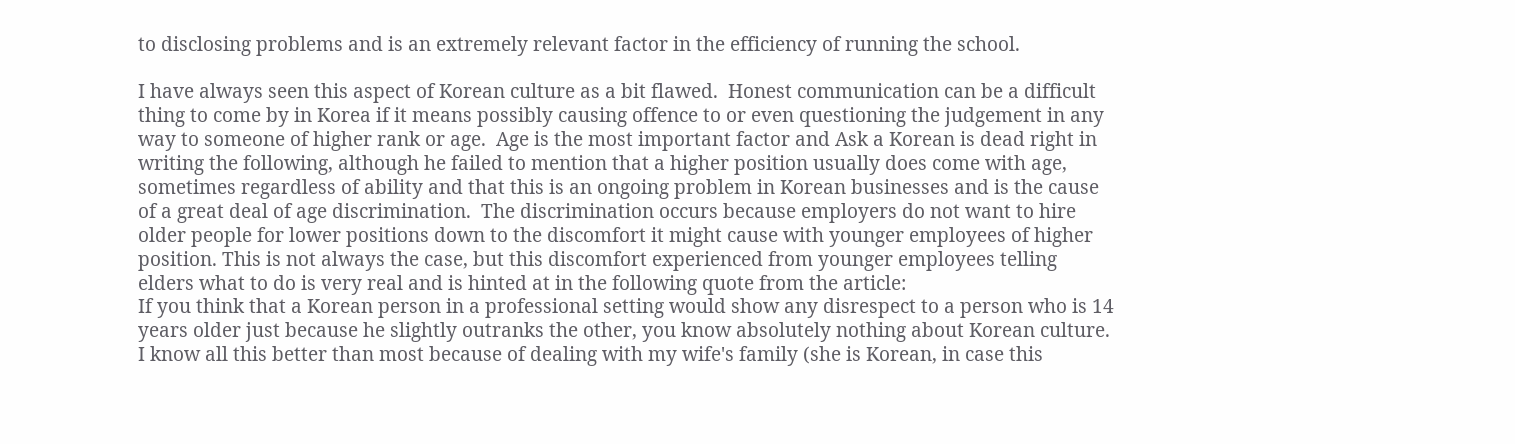to disclosing problems and is an extremely relevant factor in the efficiency of running the school.

I have always seen this aspect of Korean culture as a bit flawed.  Honest communication can be a difficult thing to come by in Korea if it means possibly causing offence to or even questioning the judgement in any way to someone of higher rank or age.  Age is the most important factor and Ask a Korean is dead right in writing the following, although he failed to mention that a higher position usually does come with age, sometimes regardless of ability and that this is an ongoing problem in Korean businesses and is the cause of a great deal of age discrimination.  The discrimination occurs because employers do not want to hire older people for lower positions down to the discomfort it might cause with younger employees of higher position. This is not always the case, but this discomfort experienced from younger employees telling elders what to do is very real and is hinted at in the following quote from the article:
If you think that a Korean person in a professional setting would show any disrespect to a person who is 14 years older just because he slightly outranks the other, you know absolutely nothing about Korean culture.
I know all this better than most because of dealing with my wife's family (she is Korean, in case this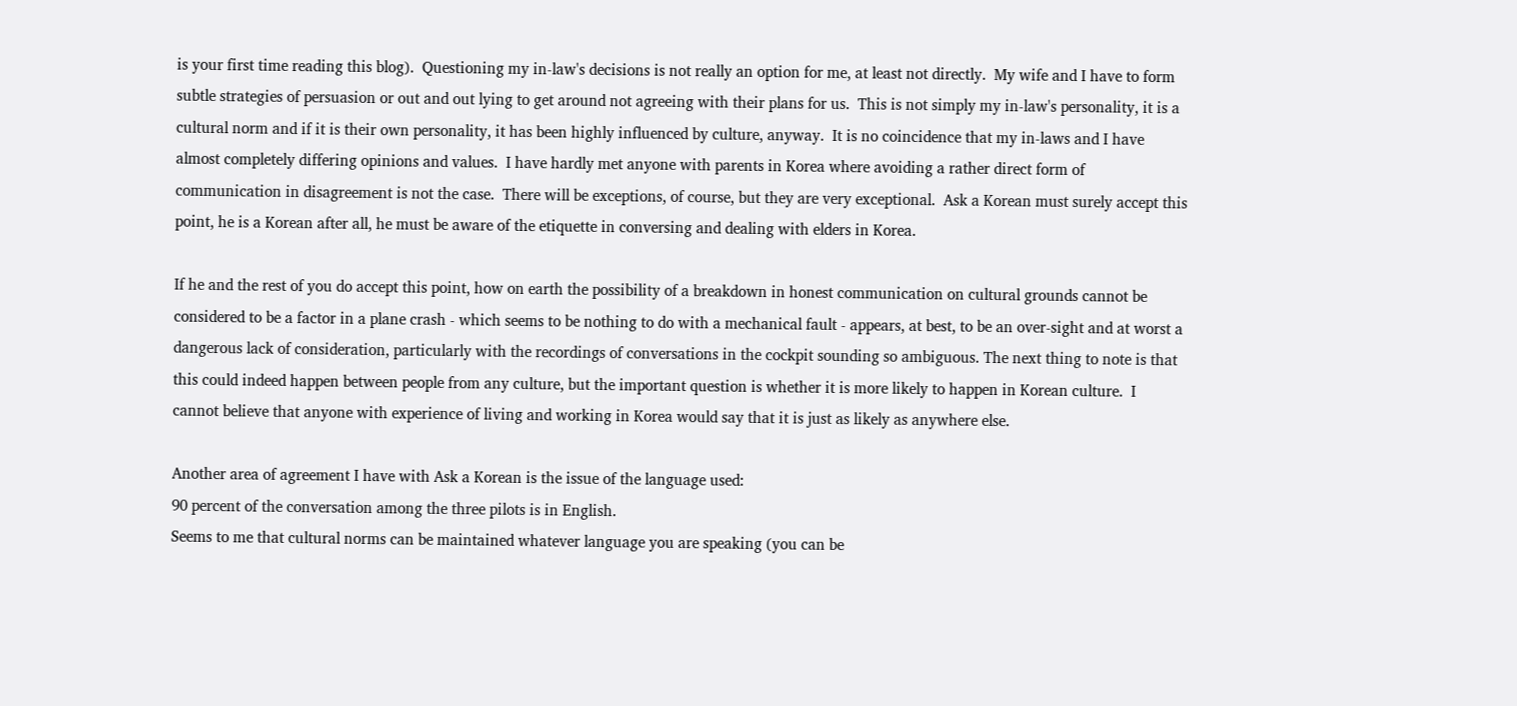is your first time reading this blog).  Questioning my in-law's decisions is not really an option for me, at least not directly.  My wife and I have to form subtle strategies of persuasion or out and out lying to get around not agreeing with their plans for us.  This is not simply my in-law's personality, it is a cultural norm and if it is their own personality, it has been highly influenced by culture, anyway.  It is no coincidence that my in-laws and I have almost completely differing opinions and values.  I have hardly met anyone with parents in Korea where avoiding a rather direct form of communication in disagreement is not the case.  There will be exceptions, of course, but they are very exceptional.  Ask a Korean must surely accept this point, he is a Korean after all, he must be aware of the etiquette in conversing and dealing with elders in Korea.

If he and the rest of you do accept this point, how on earth the possibility of a breakdown in honest communication on cultural grounds cannot be considered to be a factor in a plane crash - which seems to be nothing to do with a mechanical fault - appears, at best, to be an over-sight and at worst a dangerous lack of consideration, particularly with the recordings of conversations in the cockpit sounding so ambiguous. The next thing to note is that this could indeed happen between people from any culture, but the important question is whether it is more likely to happen in Korean culture.  I cannot believe that anyone with experience of living and working in Korea would say that it is just as likely as anywhere else.

Another area of agreement I have with Ask a Korean is the issue of the language used:
90 percent of the conversation among the three pilots is in English.
Seems to me that cultural norms can be maintained whatever language you are speaking (you can be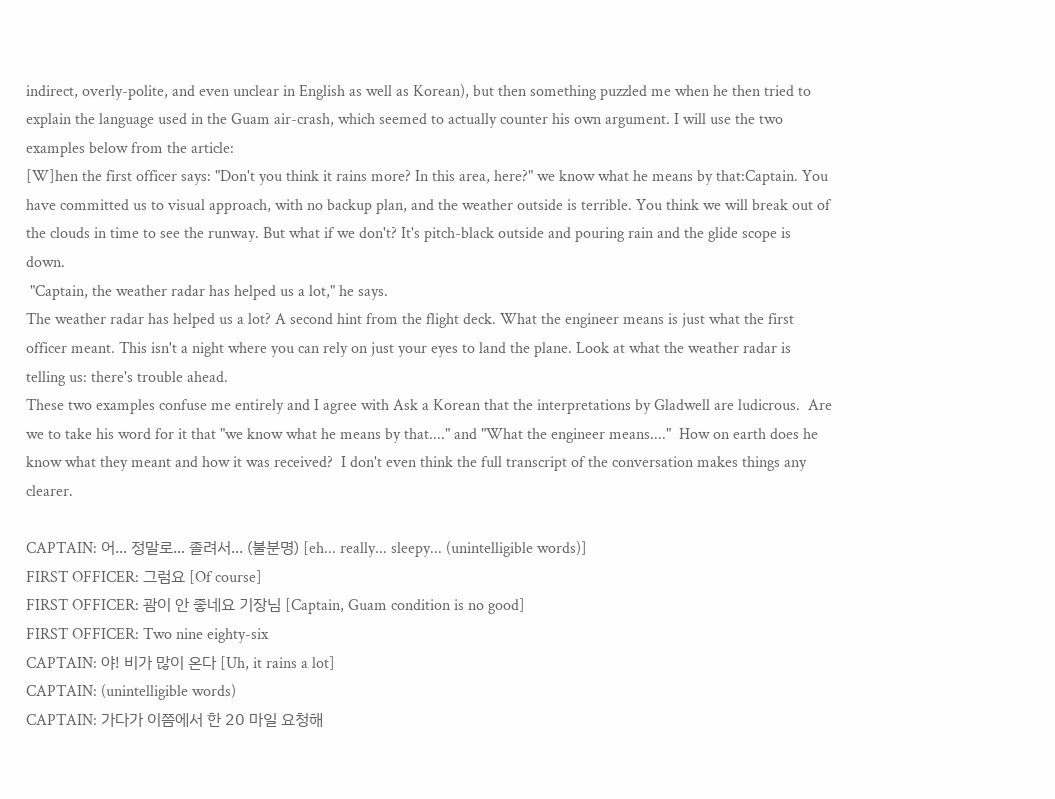indirect, overly-polite, and even unclear in English as well as Korean), but then something puzzled me when he then tried to explain the language used in the Guam air-crash, which seemed to actually counter his own argument. I will use the two examples below from the article:
[W]hen the first officer says: "Don't you think it rains more? In this area, here?" we know what he means by that:Captain. You have committed us to visual approach, with no backup plan, and the weather outside is terrible. You think we will break out of the clouds in time to see the runway. But what if we don't? It's pitch-black outside and pouring rain and the glide scope is down.
 "Captain, the weather radar has helped us a lot," he says.
The weather radar has helped us a lot? A second hint from the flight deck. What the engineer means is just what the first officer meant. This isn't a night where you can rely on just your eyes to land the plane. Look at what the weather radar is telling us: there's trouble ahead.
These two examples confuse me entirely and I agree with Ask a Korean that the interpretations by Gladwell are ludicrous.  Are we to take his word for it that "we know what he means by that...." and "What the engineer means...."  How on earth does he know what they meant and how it was received?  I don't even think the full transcript of the conversation makes things any clearer.

CAPTAIN: 어... 정말로... 졸려서... (불분명) [eh... really... sleepy... (unintelligible words)]
FIRST OFFICER: 그럼요 [Of course]
FIRST OFFICER: 괌이 안 좋네요 기장님 [Captain, Guam condition is no good]
FIRST OFFICER: Two nine eighty-six
CAPTAIN: 야! 비가 많이 온다 [Uh, it rains a lot]
CAPTAIN: (unintelligible words)
CAPTAIN: 가다가 이쯤에서 한 20 마일 요청해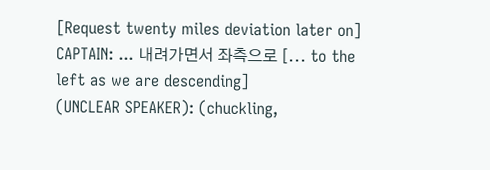[Request twenty miles deviation later on]
CAPTAIN: ... 내려가면서 좌측으로 [... to the left as we are descending]
(UNCLEAR SPEAKER): (chuckling,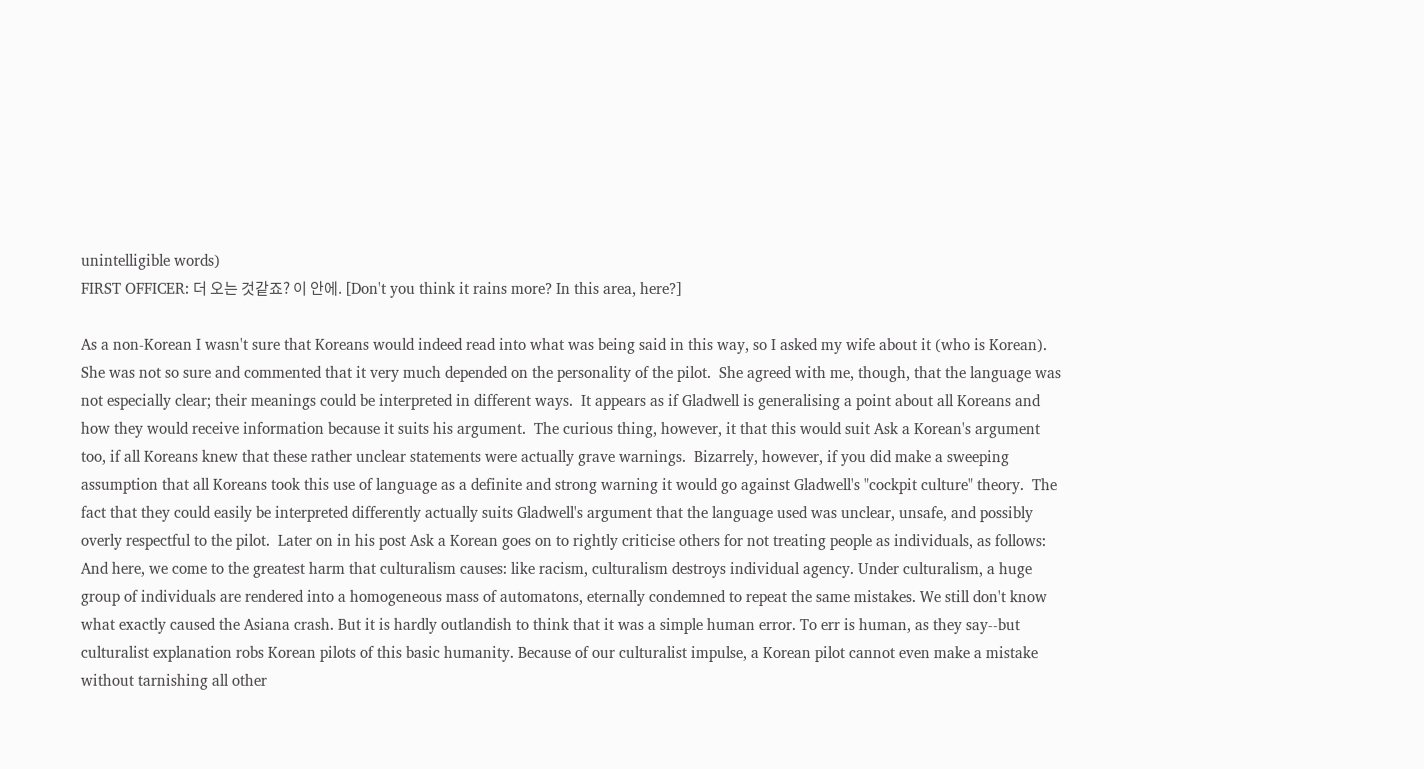unintelligible words)
FIRST OFFICER: 더 오는 것같죠? 이 안에. [Don't you think it rains more? In this area, here?]

As a non-Korean I wasn't sure that Koreans would indeed read into what was being said in this way, so I asked my wife about it (who is Korean).  She was not so sure and commented that it very much depended on the personality of the pilot.  She agreed with me, though, that the language was not especially clear; their meanings could be interpreted in different ways.  It appears as if Gladwell is generalising a point about all Koreans and how they would receive information because it suits his argument.  The curious thing, however, it that this would suit Ask a Korean's argument too, if all Koreans knew that these rather unclear statements were actually grave warnings.  Bizarrely, however, if you did make a sweeping assumption that all Koreans took this use of language as a definite and strong warning it would go against Gladwell's "cockpit culture" theory.  The fact that they could easily be interpreted differently actually suits Gladwell's argument that the language used was unclear, unsafe, and possibly overly respectful to the pilot.  Later on in his post Ask a Korean goes on to rightly criticise others for not treating people as individuals, as follows:
And here, we come to the greatest harm that culturalism causes: like racism, culturalism destroys individual agency. Under culturalism, a huge group of individuals are rendered into a homogeneous mass of automatons, eternally condemned to repeat the same mistakes. We still don't know what exactly caused the Asiana crash. But it is hardly outlandish to think that it was a simple human error. To err is human, as they say--but culturalist explanation robs Korean pilots of this basic humanity. Because of our culturalist impulse, a Korean pilot cannot even make a mistake without tarnishing all other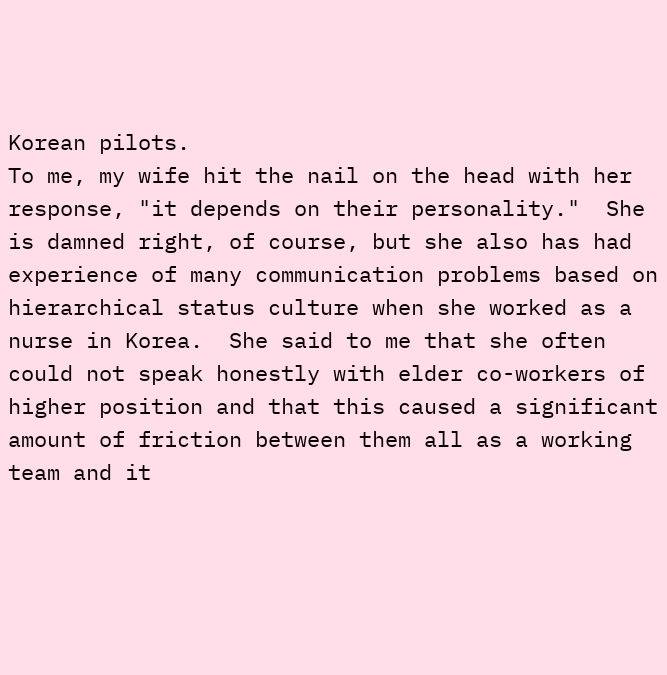Korean pilots.
To me, my wife hit the nail on the head with her response, "it depends on their personality."  She is damned right, of course, but she also has had experience of many communication problems based on hierarchical status culture when she worked as a nurse in Korea.  She said to me that she often could not speak honestly with elder co-workers of higher position and that this caused a significant amount of friction between them all as a working team and it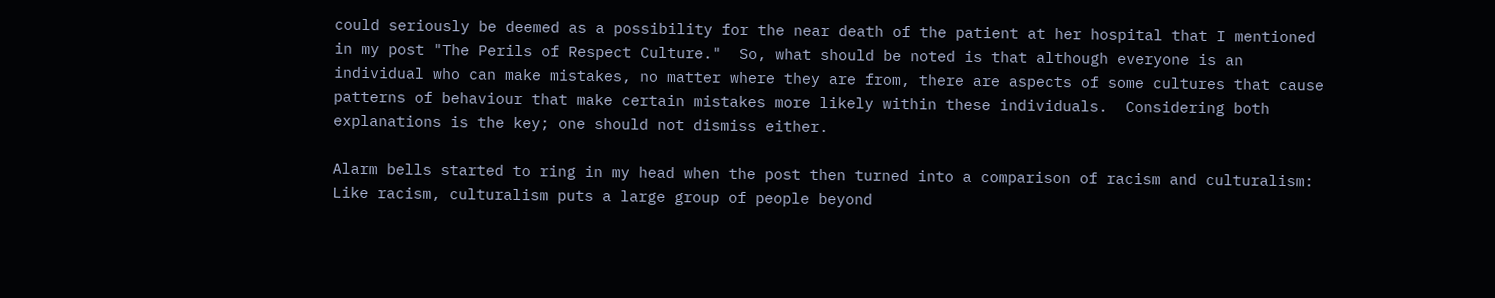could seriously be deemed as a possibility for the near death of the patient at her hospital that I mentioned in my post "The Perils of Respect Culture."  So, what should be noted is that although everyone is an individual who can make mistakes, no matter where they are from, there are aspects of some cultures that cause patterns of behaviour that make certain mistakes more likely within these individuals.  Considering both explanations is the key; one should not dismiss either.

Alarm bells started to ring in my head when the post then turned into a comparison of racism and culturalism:
Like racism, culturalism puts a large group of people beyond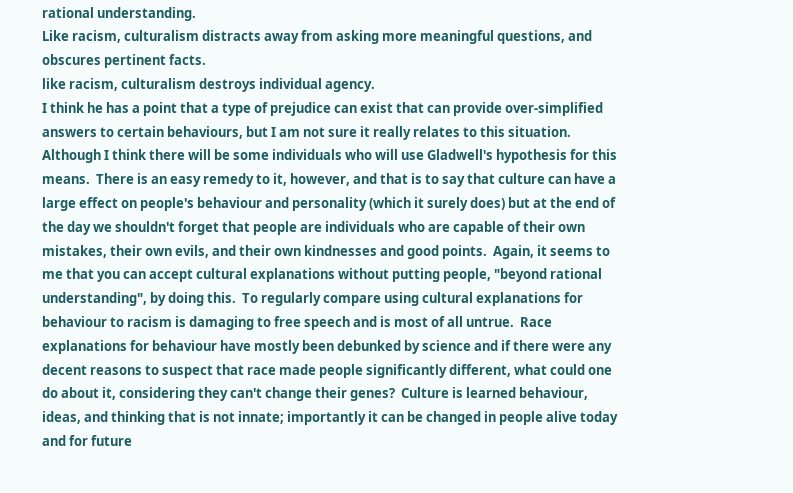rational understanding.
Like racism, culturalism distracts away from asking more meaningful questions, and obscures pertinent facts.
like racism, culturalism destroys individual agency.
I think he has a point that a type of prejudice can exist that can provide over-simplified answers to certain behaviours, but I am not sure it really relates to this situation.  Although I think there will be some individuals who will use Gladwell's hypothesis for this means.  There is an easy remedy to it, however, and that is to say that culture can have a large effect on people's behaviour and personality (which it surely does) but at the end of the day we shouldn't forget that people are individuals who are capable of their own mistakes, their own evils, and their own kindnesses and good points.  Again, it seems to me that you can accept cultural explanations without putting people, "beyond rational understanding", by doing this.  To regularly compare using cultural explanations for behaviour to racism is damaging to free speech and is most of all untrue.  Race explanations for behaviour have mostly been debunked by science and if there were any decent reasons to suspect that race made people significantly different, what could one do about it, considering they can't change their genes?  Culture is learned behaviour, ideas, and thinking that is not innate; importantly it can be changed in people alive today and for future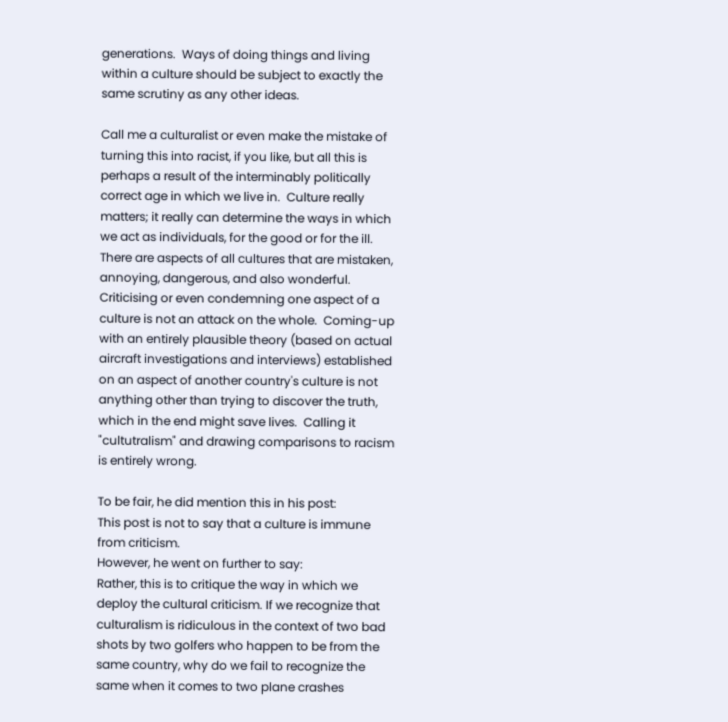generations.  Ways of doing things and living within a culture should be subject to exactly the same scrutiny as any other ideas.

Call me a culturalist or even make the mistake of turning this into racist, if you like, but all this is perhaps a result of the interminably politically correct age in which we live in.  Culture really matters; it really can determine the ways in which we act as individuals, for the good or for the ill.  There are aspects of all cultures that are mistaken, annoying, dangerous, and also wonderful.  Criticising or even condemning one aspect of a culture is not an attack on the whole.  Coming-up with an entirely plausible theory (based on actual aircraft investigations and interviews) established on an aspect of another country's culture is not anything other than trying to discover the truth, which in the end might save lives.  Calling it "cultutralism" and drawing comparisons to racism is entirely wrong.

To be fair, he did mention this in his post:
This post is not to say that a culture is immune from criticism.
However, he went on further to say:
Rather, this is to critique the way in which we deploy the cultural criticism. If we recognize that culturalism is ridiculous in the context of two bad shots by two golfers who happen to be from the same country, why do we fail to recognize the same when it comes to two plane crashes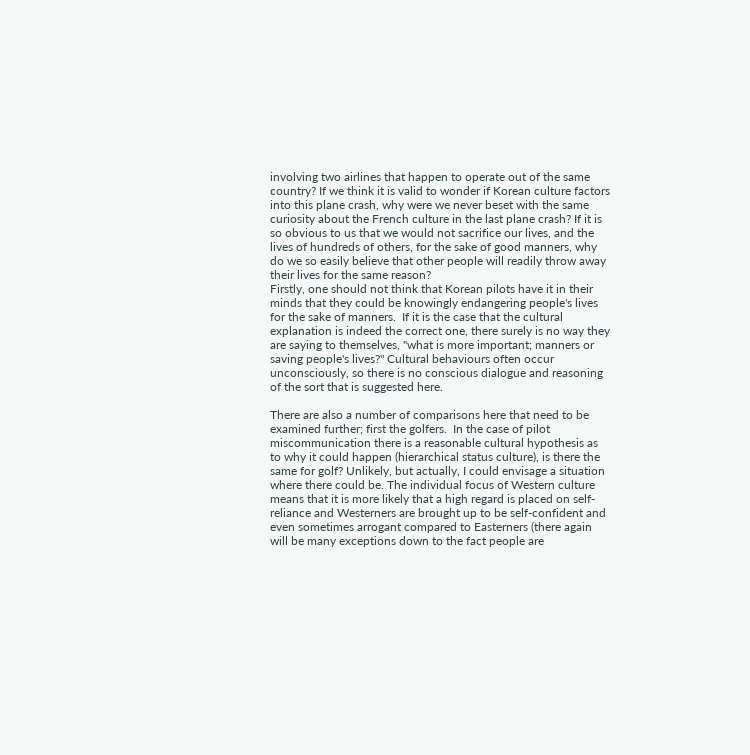involving two airlines that happen to operate out of the same country? If we think it is valid to wonder if Korean culture factors into this plane crash, why were we never beset with the same curiosity about the French culture in the last plane crash? If it is so obvious to us that we would not sacrifice our lives, and the lives of hundreds of others, for the sake of good manners, why do we so easily believe that other people will readily throw away their lives for the same reason?
Firstly, one should not think that Korean pilots have it in their minds that they could be knowingly endangering people's lives for the sake of manners.  If it is the case that the cultural explanation is indeed the correct one, there surely is no way they are saying to themselves, "what is more important; manners or saving people's lives?" Cultural behaviours often occur unconsciously, so there is no conscious dialogue and reasoning of the sort that is suggested here.

There are also a number of comparisons here that need to be examined further; first the golfers.  In the case of pilot miscommunication there is a reasonable cultural hypothesis as to why it could happen (hierarchical status culture), is there the same for golf? Unlikely, but actually, I could envisage a situation where there could be. The individual focus of Western culture means that it is more likely that a high regard is placed on self-reliance and Westerners are brought up to be self-confident and even sometimes arrogant compared to Easterners (there again will be many exceptions down to the fact people are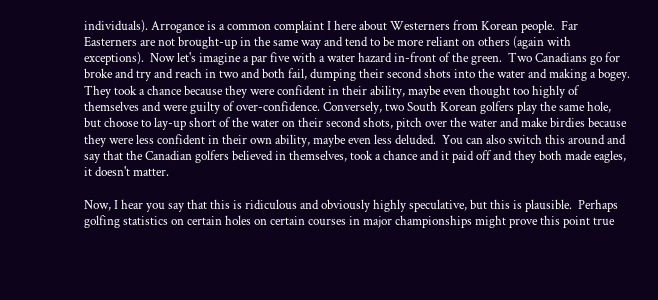individuals). Arrogance is a common complaint I here about Westerners from Korean people.  Far Easterners are not brought-up in the same way and tend to be more reliant on others (again with exceptions).  Now let's imagine a par five with a water hazard in-front of the green.  Two Canadians go for broke and try and reach in two and both fail, dumping their second shots into the water and making a bogey.  They took a chance because they were confident in their ability, maybe even thought too highly of themselves and were guilty of over-confidence. Conversely, two South Korean golfers play the same hole, but choose to lay-up short of the water on their second shots, pitch over the water and make birdies because they were less confident in their own ability, maybe even less deluded.  You can also switch this around and say that the Canadian golfers believed in themselves, took a chance and it paid off and they both made eagles, it doesn't matter.

Now, I hear you say that this is ridiculous and obviously highly speculative, but this is plausible.  Perhaps golfing statistics on certain holes on certain courses in major championships might prove this point true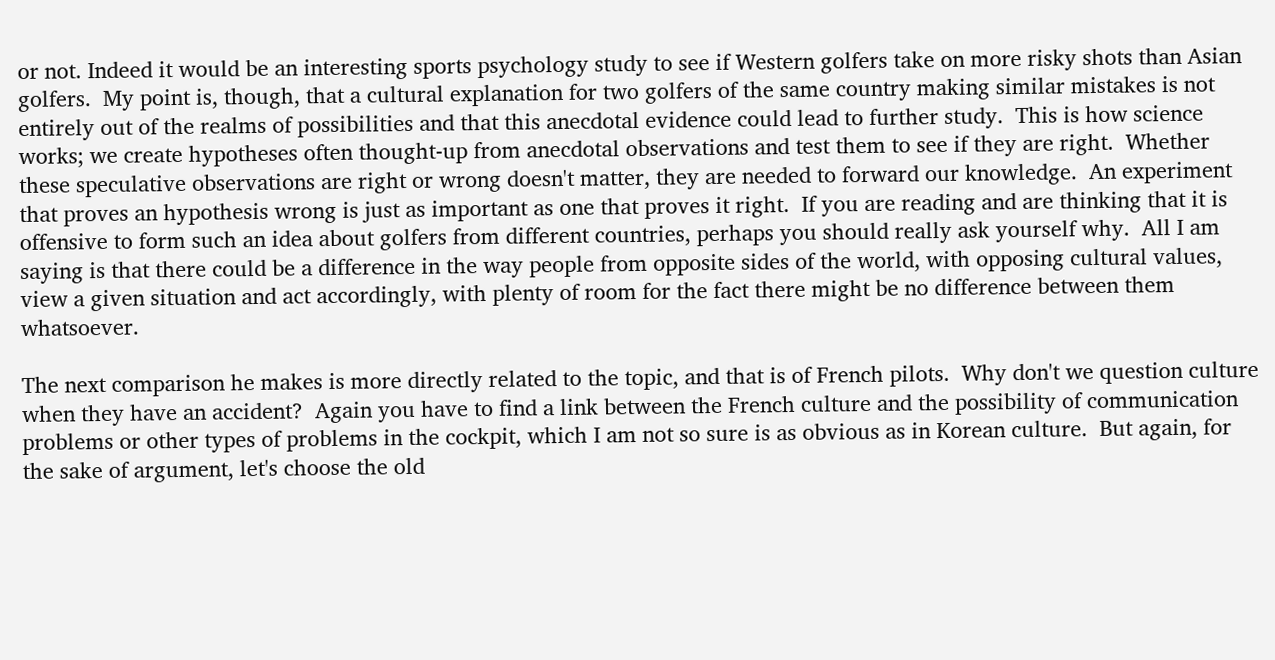or not. Indeed it would be an interesting sports psychology study to see if Western golfers take on more risky shots than Asian golfers.  My point is, though, that a cultural explanation for two golfers of the same country making similar mistakes is not entirely out of the realms of possibilities and that this anecdotal evidence could lead to further study.  This is how science works; we create hypotheses often thought-up from anecdotal observations and test them to see if they are right.  Whether these speculative observations are right or wrong doesn't matter, they are needed to forward our knowledge.  An experiment that proves an hypothesis wrong is just as important as one that proves it right.  If you are reading and are thinking that it is offensive to form such an idea about golfers from different countries, perhaps you should really ask yourself why.  All I am saying is that there could be a difference in the way people from opposite sides of the world, with opposing cultural values, view a given situation and act accordingly, with plenty of room for the fact there might be no difference between them whatsoever.

The next comparison he makes is more directly related to the topic, and that is of French pilots.  Why don't we question culture when they have an accident?  Again you have to find a link between the French culture and the possibility of communication problems or other types of problems in the cockpit, which I am not so sure is as obvious as in Korean culture.  But again, for the sake of argument, let's choose the old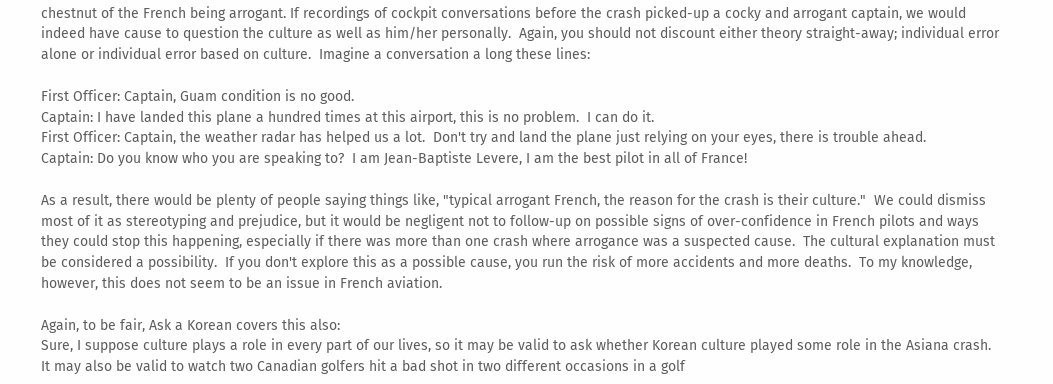chestnut of the French being arrogant. If recordings of cockpit conversations before the crash picked-up a cocky and arrogant captain, we would indeed have cause to question the culture as well as him/her personally.  Again, you should not discount either theory straight-away; individual error alone or individual error based on culture.  Imagine a conversation a long these lines:

First Officer: Captain, Guam condition is no good.
Captain: I have landed this plane a hundred times at this airport, this is no problem.  I can do it.
First Officer: Captain, the weather radar has helped us a lot.  Don't try and land the plane just relying on your eyes, there is trouble ahead.
Captain: Do you know who you are speaking to?  I am Jean-Baptiste Levere, I am the best pilot in all of France!

As a result, there would be plenty of people saying things like, "typical arrogant French, the reason for the crash is their culture."  We could dismiss most of it as stereotyping and prejudice, but it would be negligent not to follow-up on possible signs of over-confidence in French pilots and ways they could stop this happening, especially if there was more than one crash where arrogance was a suspected cause.  The cultural explanation must be considered a possibility.  If you don't explore this as a possible cause, you run the risk of more accidents and more deaths.  To my knowledge, however, this does not seem to be an issue in French aviation.

Again, to be fair, Ask a Korean covers this also:
Sure, I suppose culture plays a role in every part of our lives, so it may be valid to ask whether Korean culture played some role in the Asiana crash. It may also be valid to watch two Canadian golfers hit a bad shot in two different occasions in a golf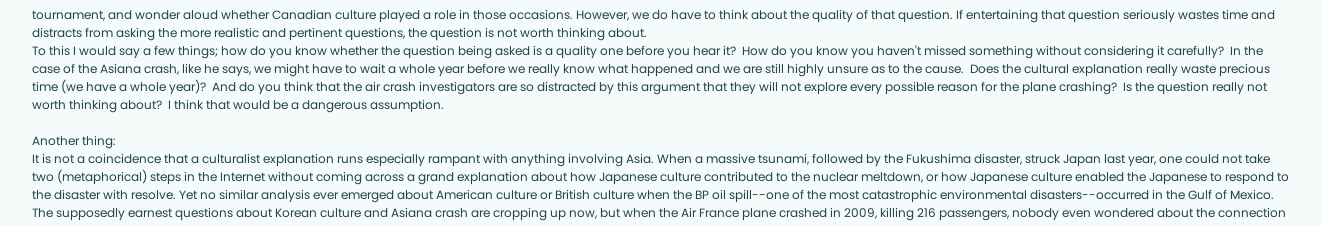tournament, and wonder aloud whether Canadian culture played a role in those occasions. However, we do have to think about the quality of that question. If entertaining that question seriously wastes time and distracts from asking the more realistic and pertinent questions, the question is not worth thinking about.
To this I would say a few things; how do you know whether the question being asked is a quality one before you hear it?  How do you know you haven't missed something without considering it carefully?  In the case of the Asiana crash, like he says, we might have to wait a whole year before we really know what happened and we are still highly unsure as to the cause.  Does the cultural explanation really waste precious time (we have a whole year)?  And do you think that the air crash investigators are so distracted by this argument that they will not explore every possible reason for the plane crashing?  Is the question really not worth thinking about?  I think that would be a dangerous assumption.

Another thing:
It is not a coincidence that a culturalist explanation runs especially rampant with anything involving Asia. When a massive tsunami, followed by the Fukushima disaster, struck Japan last year, one could not take two (metaphorical) steps in the Internet without coming across a grand explanation about how Japanese culture contributed to the nuclear meltdown, or how Japanese culture enabled the Japanese to respond to the disaster with resolve. Yet no similar analysis ever emerged about American culture or British culture when the BP oil spill--one of the most catastrophic environmental disasters--occurred in the Gulf of Mexico. The supposedly earnest questions about Korean culture and Asiana crash are cropping up now, but when the Air France plane crashed in 2009, killing 216 passengers, nobody even wondered about the connection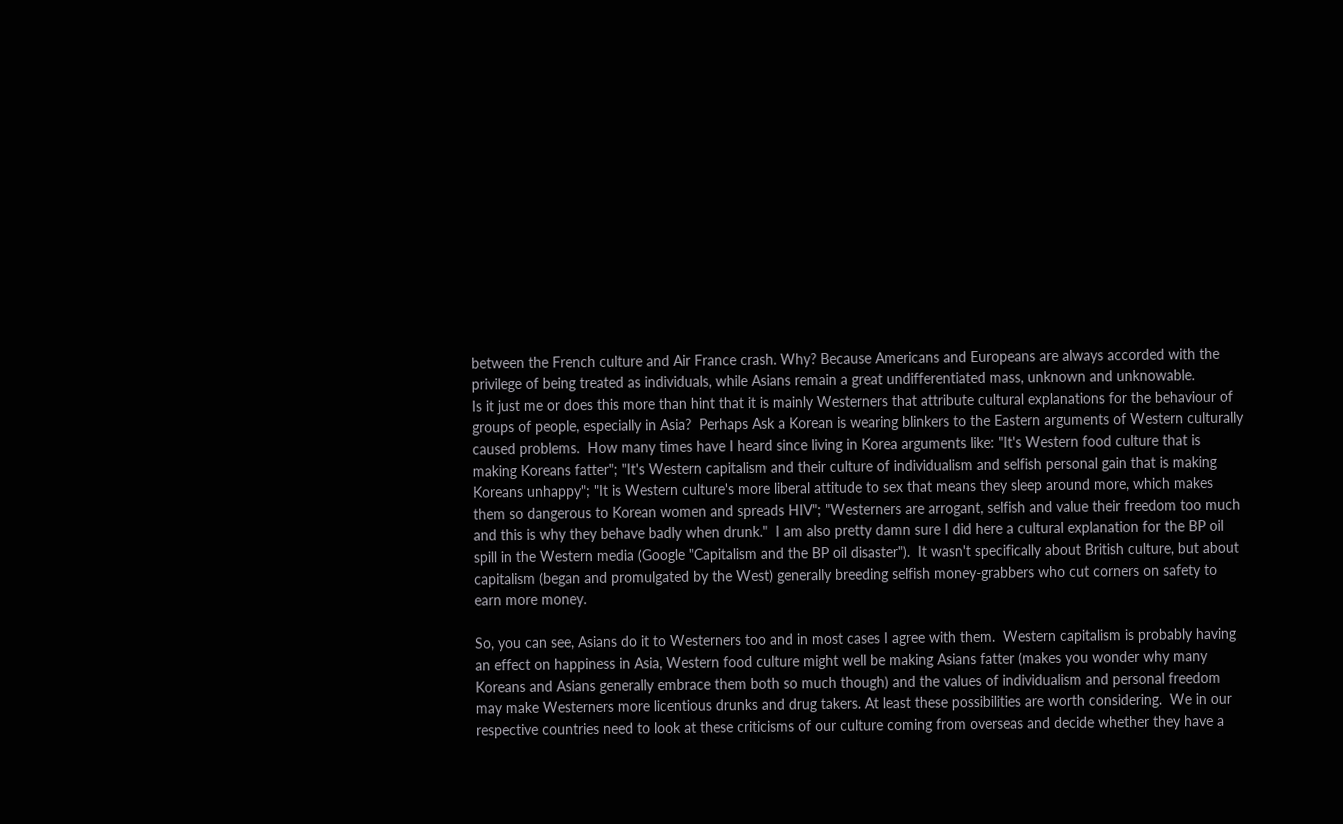between the French culture and Air France crash. Why? Because Americans and Europeans are always accorded with the privilege of being treated as individuals, while Asians remain a great undifferentiated mass, unknown and unknowable.
Is it just me or does this more than hint that it is mainly Westerners that attribute cultural explanations for the behaviour of groups of people, especially in Asia?  Perhaps Ask a Korean is wearing blinkers to the Eastern arguments of Western culturally caused problems.  How many times have I heard since living in Korea arguments like: "It's Western food culture that is making Koreans fatter"; "It's Western capitalism and their culture of individualism and selfish personal gain that is making Koreans unhappy"; "It is Western culture's more liberal attitude to sex that means they sleep around more, which makes them so dangerous to Korean women and spreads HIV"; "Westerners are arrogant, selfish and value their freedom too much and this is why they behave badly when drunk."  I am also pretty damn sure I did here a cultural explanation for the BP oil spill in the Western media (Google "Capitalism and the BP oil disaster").  It wasn't specifically about British culture, but about capitalism (began and promulgated by the West) generally breeding selfish money-grabbers who cut corners on safety to earn more money.

So, you can see, Asians do it to Westerners too and in most cases I agree with them.  Western capitalism is probably having an effect on happiness in Asia, Western food culture might well be making Asians fatter (makes you wonder why many Koreans and Asians generally embrace them both so much though) and the values of individualism and personal freedom may make Westerners more licentious drunks and drug takers. At least these possibilities are worth considering.  We in our respective countries need to look at these criticisms of our culture coming from overseas and decide whether they have a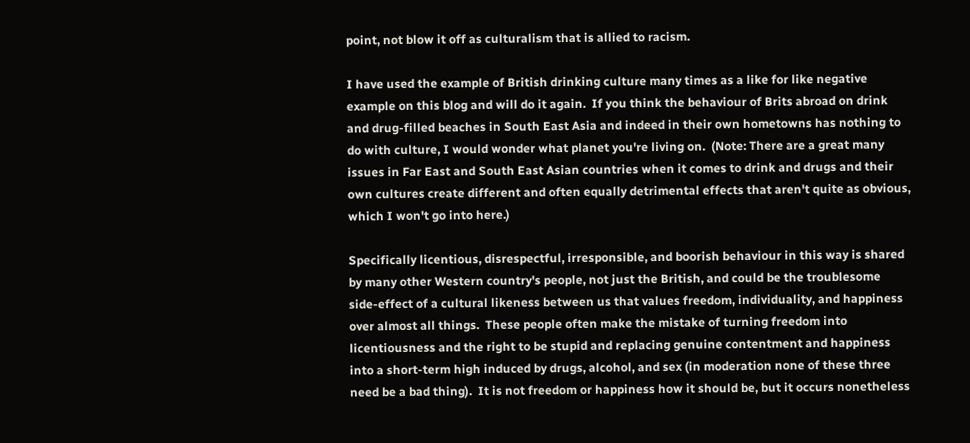point, not blow it off as culturalism that is allied to racism.

I have used the example of British drinking culture many times as a like for like negative example on this blog and will do it again.  If you think the behaviour of Brits abroad on drink and drug-filled beaches in South East Asia and indeed in their own hometowns has nothing to do with culture, I would wonder what planet you're living on.  (Note: There are a great many issues in Far East and South East Asian countries when it comes to drink and drugs and their own cultures create different and often equally detrimental effects that aren't quite as obvious, which I won't go into here.)

Specifically licentious, disrespectful, irresponsible, and boorish behaviour in this way is shared by many other Western country's people, not just the British, and could be the troublesome side-effect of a cultural likeness between us that values freedom, individuality, and happiness over almost all things.  These people often make the mistake of turning freedom into licentiousness and the right to be stupid and replacing genuine contentment and happiness into a short-term high induced by drugs, alcohol, and sex (in moderation none of these three need be a bad thing).  It is not freedom or happiness how it should be, but it occurs nonetheless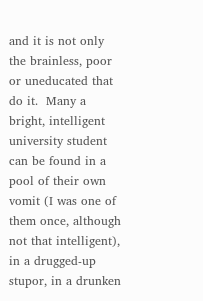and it is not only the brainless, poor or uneducated that do it.  Many a bright, intelligent university student can be found in a pool of their own vomit (I was one of them once, although not that intelligent), in a drugged-up stupor, in a drunken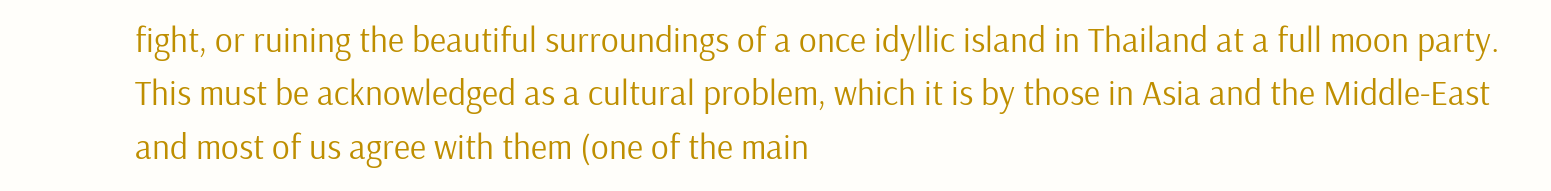fight, or ruining the beautiful surroundings of a once idyllic island in Thailand at a full moon party. This must be acknowledged as a cultural problem, which it is by those in Asia and the Middle-East and most of us agree with them (one of the main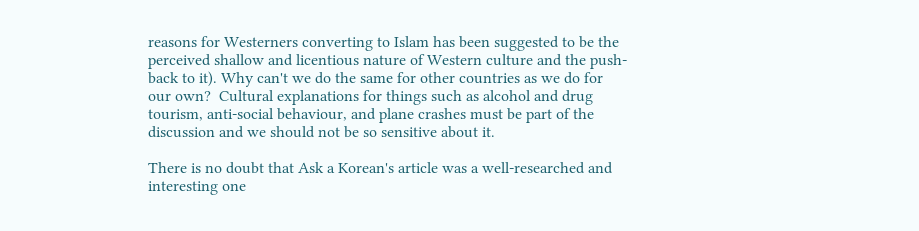reasons for Westerners converting to Islam has been suggested to be the perceived shallow and licentious nature of Western culture and the push-back to it). Why can't we do the same for other countries as we do for our own?  Cultural explanations for things such as alcohol and drug tourism, anti-social behaviour, and plane crashes must be part of the discussion and we should not be so sensitive about it.

There is no doubt that Ask a Korean's article was a well-researched and interesting one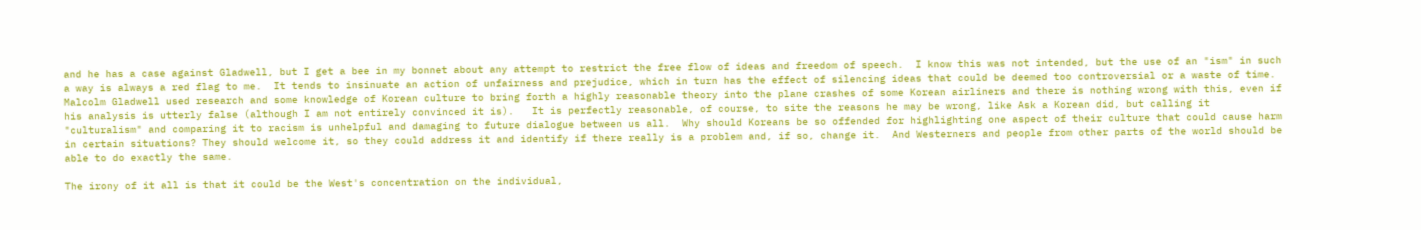and he has a case against Gladwell, but I get a bee in my bonnet about any attempt to restrict the free flow of ideas and freedom of speech.  I know this was not intended, but the use of an "ism" in such a way is always a red flag to me.  It tends to insinuate an action of unfairness and prejudice, which in turn has the effect of silencing ideas that could be deemed too controversial or a waste of time.  Malcolm Gladwell used research and some knowledge of Korean culture to bring forth a highly reasonable theory into the plane crashes of some Korean airliners and there is nothing wrong with this, even if his analysis is utterly false (although I am not entirely convinced it is).   It is perfectly reasonable, of course, to site the reasons he may be wrong, like Ask a Korean did, but calling it "culturalism" and comparing it to racism is unhelpful and damaging to future dialogue between us all.  Why should Koreans be so offended for highlighting one aspect of their culture that could cause harm in certain situations? They should welcome it, so they could address it and identify if there really is a problem and, if so, change it.  And Westerners and people from other parts of the world should be able to do exactly the same.

The irony of it all is that it could be the West's concentration on the individual,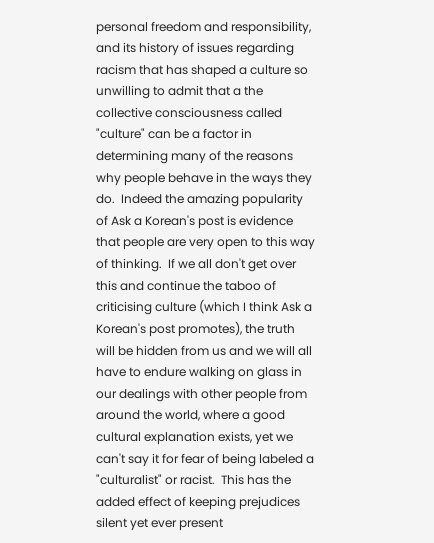personal freedom and responsibility, and its history of issues regarding racism that has shaped a culture so unwilling to admit that a the collective consciousness called "culture" can be a factor in determining many of the reasons why people behave in the ways they do.  Indeed the amazing popularity of Ask a Korean's post is evidence that people are very open to this way of thinking.  If we all don't get over this and continue the taboo of criticising culture (which I think Ask a Korean's post promotes), the truth will be hidden from us and we will all have to endure walking on glass in our dealings with other people from around the world, where a good cultural explanation exists, yet we can't say it for fear of being labeled a "culturalist" or racist.  This has the added effect of keeping prejudices silent yet ever present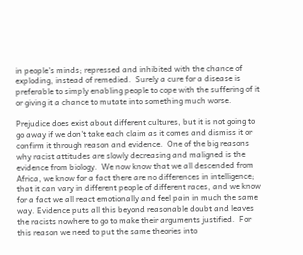in people's minds; repressed and inhibited with the chance of exploding, instead of remedied.  Surely a cure for a disease is preferable to simply enabling people to cope with the suffering of it or giving it a chance to mutate into something much worse.

Prejudice does exist about different cultures, but it is not going to go away if we don't take each claim as it comes and dismiss it or confirm it through reason and evidence.  One of the big reasons why racist attitudes are slowly decreasing and maligned is the evidence from biology.  We now know that we all descended from Africa, we know for a fact there are no differences in intelligence; that it can vary in different people of different races, and we know for a fact we all react emotionally and feel pain in much the same way. Evidence puts all this beyond reasonable doubt and leaves the racists nowhere to go to make their arguments justified.  For this reason we need to put the same theories into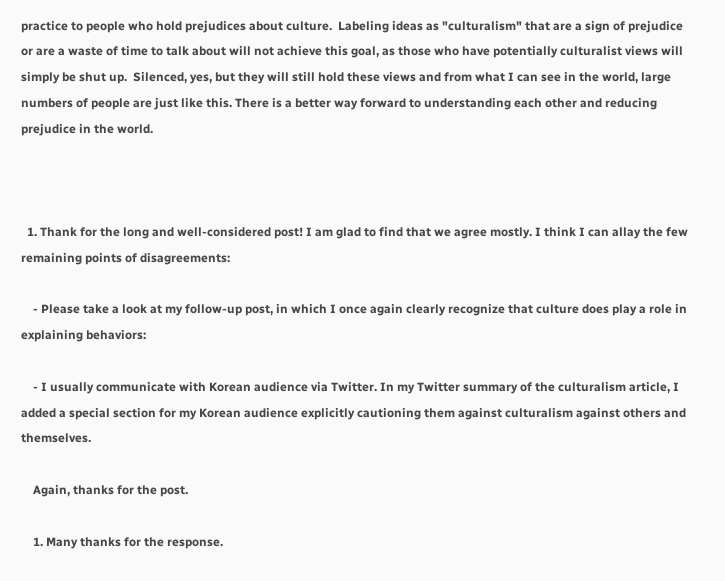practice to people who hold prejudices about culture.  Labeling ideas as "culturalism" that are a sign of prejudice or are a waste of time to talk about will not achieve this goal, as those who have potentially culturalist views will simply be shut up.  Silenced, yes, but they will still hold these views and from what I can see in the world, large numbers of people are just like this. There is a better way forward to understanding each other and reducing prejudice in the world.



  1. Thank for the long and well-considered post! I am glad to find that we agree mostly. I think I can allay the few remaining points of disagreements:

    - Please take a look at my follow-up post, in which I once again clearly recognize that culture does play a role in explaining behaviors:

    - I usually communicate with Korean audience via Twitter. In my Twitter summary of the culturalism article, I added a special section for my Korean audience explicitly cautioning them against culturalism against others and themselves.

    Again, thanks for the post.

    1. Many thanks for the response.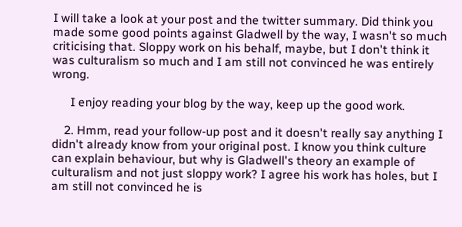I will take a look at your post and the twitter summary. Did think you made some good points against Gladwell by the way, I wasn't so much criticising that. Sloppy work on his behalf, maybe, but I don't think it was culturalism so much and I am still not convinced he was entirely wrong.

      I enjoy reading your blog by the way, keep up the good work.

    2. Hmm, read your follow-up post and it doesn't really say anything I didn't already know from your original post. I know you think culture can explain behaviour, but why is Gladwell's theory an example of culturalism and not just sloppy work? I agree his work has holes, but I am still not convinced he is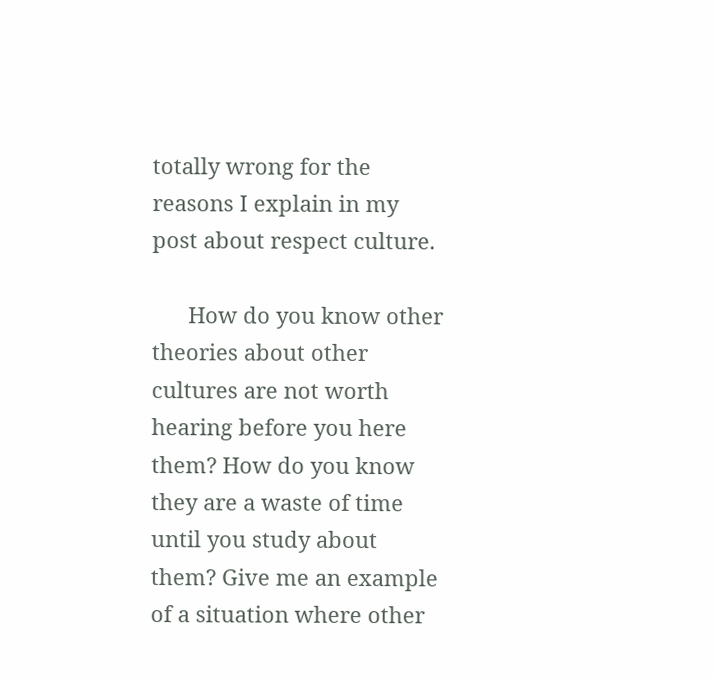totally wrong for the reasons I explain in my post about respect culture.

      How do you know other theories about other cultures are not worth hearing before you here them? How do you know they are a waste of time until you study about them? Give me an example of a situation where other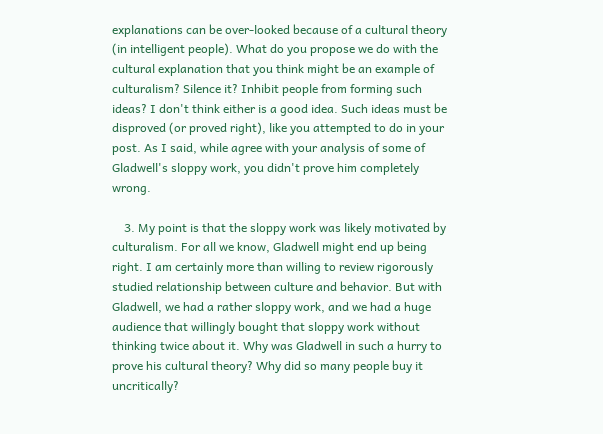explanations can be over-looked because of a cultural theory (in intelligent people). What do you propose we do with the cultural explanation that you think might be an example of culturalism? Silence it? Inhibit people from forming such ideas? I don't think either is a good idea. Such ideas must be disproved (or proved right), like you attempted to do in your post. As I said, while agree with your analysis of some of Gladwell's sloppy work, you didn't prove him completely wrong.

    3. My point is that the sloppy work was likely motivated by culturalism. For all we know, Gladwell might end up being right. I am certainly more than willing to review rigorously studied relationship between culture and behavior. But with Gladwell, we had a rather sloppy work, and we had a huge audience that willingly bought that sloppy work without thinking twice about it. Why was Gladwell in such a hurry to prove his cultural theory? Why did so many people buy it uncritically?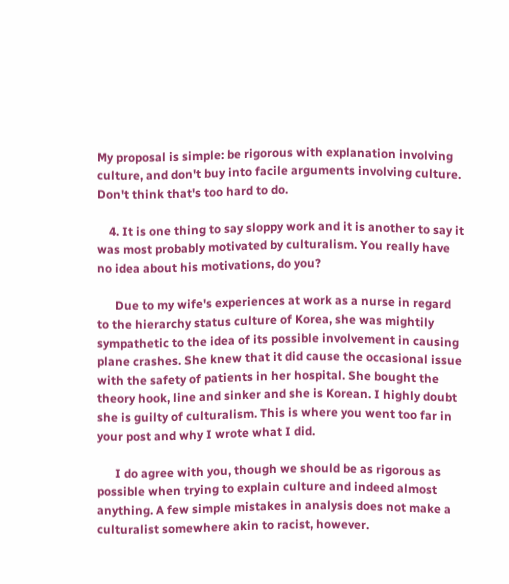My proposal is simple: be rigorous with explanation involving culture, and don't buy into facile arguments involving culture. Don't think that's too hard to do.

    4. It is one thing to say sloppy work and it is another to say it was most probably motivated by culturalism. You really have no idea about his motivations, do you?

      Due to my wife's experiences at work as a nurse in regard to the hierarchy status culture of Korea, she was mightily sympathetic to the idea of its possible involvement in causing plane crashes. She knew that it did cause the occasional issue with the safety of patients in her hospital. She bought the theory hook, line and sinker and she is Korean. I highly doubt she is guilty of culturalism. This is where you went too far in your post and why I wrote what I did.

      I do agree with you, though we should be as rigorous as possible when trying to explain culture and indeed almost anything. A few simple mistakes in analysis does not make a culturalist somewhere akin to racist, however.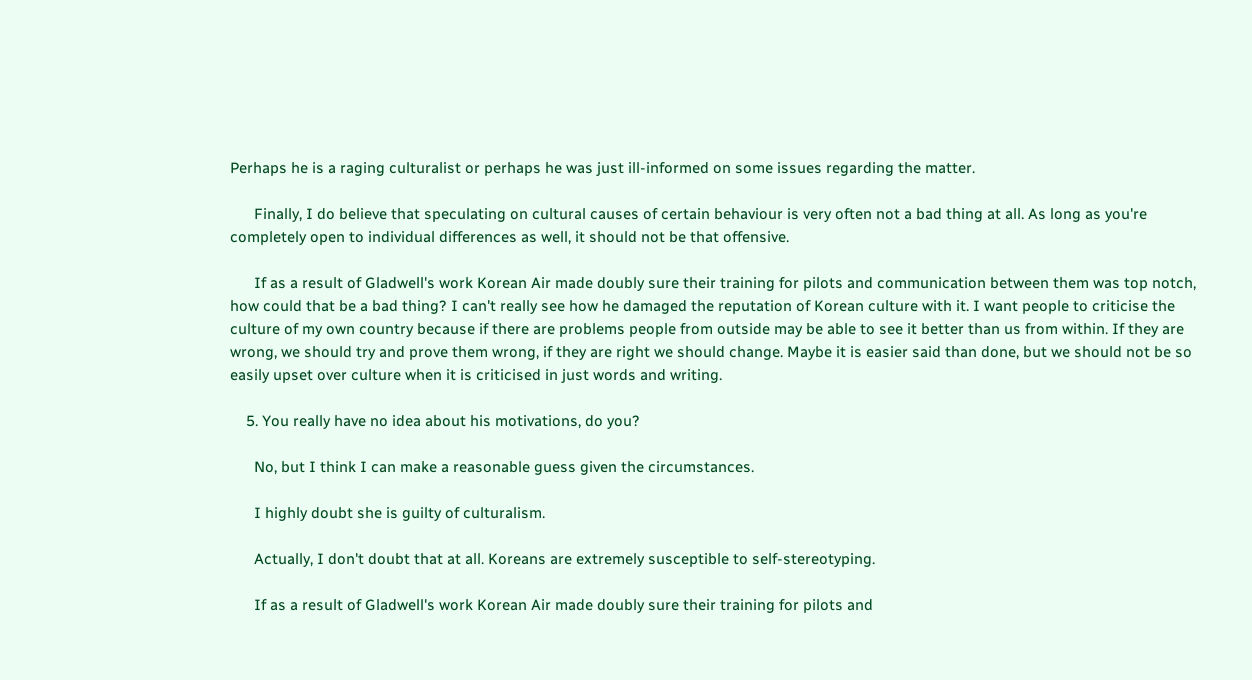Perhaps he is a raging culturalist or perhaps he was just ill-informed on some issues regarding the matter.

      Finally, I do believe that speculating on cultural causes of certain behaviour is very often not a bad thing at all. As long as you're completely open to individual differences as well, it should not be that offensive.

      If as a result of Gladwell's work Korean Air made doubly sure their training for pilots and communication between them was top notch, how could that be a bad thing? I can't really see how he damaged the reputation of Korean culture with it. I want people to criticise the culture of my own country because if there are problems people from outside may be able to see it better than us from within. If they are wrong, we should try and prove them wrong, if they are right we should change. Maybe it is easier said than done, but we should not be so easily upset over culture when it is criticised in just words and writing.

    5. You really have no idea about his motivations, do you?

      No, but I think I can make a reasonable guess given the circumstances.

      I highly doubt she is guilty of culturalism.

      Actually, I don't doubt that at all. Koreans are extremely susceptible to self-stereotyping.

      If as a result of Gladwell's work Korean Air made doubly sure their training for pilots and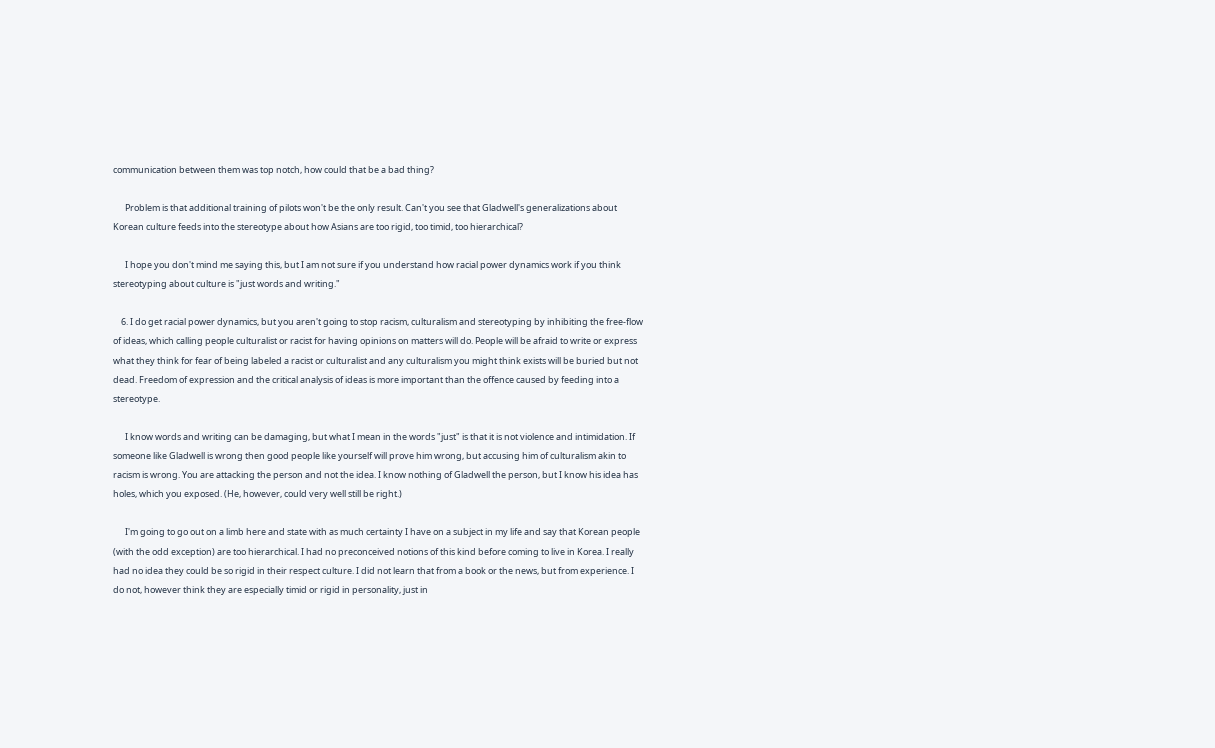communication between them was top notch, how could that be a bad thing?

      Problem is that additional training of pilots won't be the only result. Can't you see that Gladwell's generalizations about Korean culture feeds into the stereotype about how Asians are too rigid, too timid, too hierarchical?

      I hope you don't mind me saying this, but I am not sure if you understand how racial power dynamics work if you think stereotyping about culture is "just words and writing."

    6. I do get racial power dynamics, but you aren't going to stop racism, culturalism and stereotyping by inhibiting the free-flow of ideas, which calling people culturalist or racist for having opinions on matters will do. People will be afraid to write or express what they think for fear of being labeled a racist or culturalist and any culturalism you might think exists will be buried but not dead. Freedom of expression and the critical analysis of ideas is more important than the offence caused by feeding into a stereotype.

      I know words and writing can be damaging, but what I mean in the words "just" is that it is not violence and intimidation. If someone like Gladwell is wrong then good people like yourself will prove him wrong, but accusing him of culturalism akin to racism is wrong. You are attacking the person and not the idea. I know nothing of Gladwell the person, but I know his idea has holes, which you exposed. (He, however, could very well still be right.)

      I'm going to go out on a limb here and state with as much certainty I have on a subject in my life and say that Korean people (with the odd exception) are too hierarchical. I had no preconceived notions of this kind before coming to live in Korea. I really had no idea they could be so rigid in their respect culture. I did not learn that from a book or the news, but from experience. I do not, however think they are especially timid or rigid in personality, just in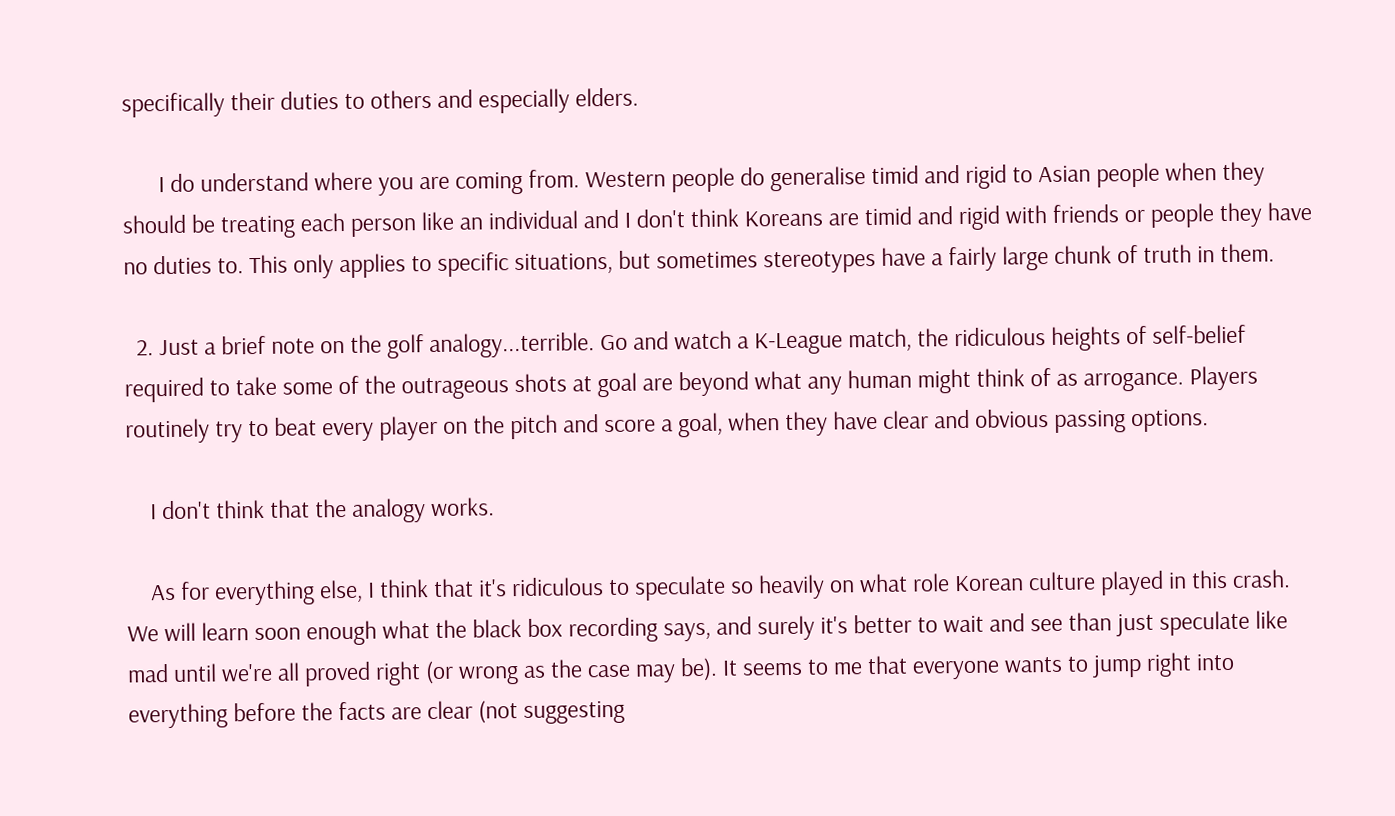specifically their duties to others and especially elders.

      I do understand where you are coming from. Western people do generalise timid and rigid to Asian people when they should be treating each person like an individual and I don't think Koreans are timid and rigid with friends or people they have no duties to. This only applies to specific situations, but sometimes stereotypes have a fairly large chunk of truth in them.

  2. Just a brief note on the golf analogy...terrible. Go and watch a K-League match, the ridiculous heights of self-belief required to take some of the outrageous shots at goal are beyond what any human might think of as arrogance. Players routinely try to beat every player on the pitch and score a goal, when they have clear and obvious passing options.

    I don't think that the analogy works.

    As for everything else, I think that it's ridiculous to speculate so heavily on what role Korean culture played in this crash. We will learn soon enough what the black box recording says, and surely it's better to wait and see than just speculate like mad until we're all proved right (or wrong as the case may be). It seems to me that everyone wants to jump right into everything before the facts are clear (not suggesting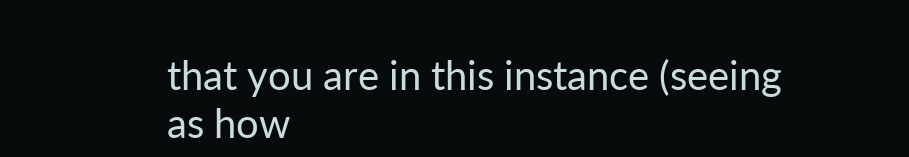that you are in this instance (seeing as how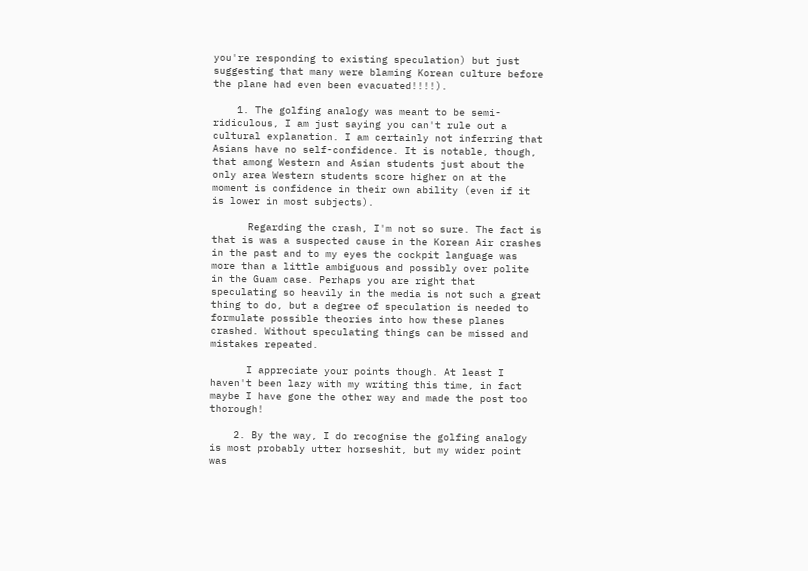you're responding to existing speculation) but just suggesting that many were blaming Korean culture before the plane had even been evacuated!!!!).

    1. The golfing analogy was meant to be semi-ridiculous, I am just saying you can't rule out a cultural explanation. I am certainly not inferring that Asians have no self-confidence. It is notable, though, that among Western and Asian students just about the only area Western students score higher on at the moment is confidence in their own ability (even if it is lower in most subjects).

      Regarding the crash, I'm not so sure. The fact is that is was a suspected cause in the Korean Air crashes in the past and to my eyes the cockpit language was more than a little ambiguous and possibly over polite in the Guam case. Perhaps you are right that speculating so heavily in the media is not such a great thing to do, but a degree of speculation is needed to formulate possible theories into how these planes crashed. Without speculating things can be missed and mistakes repeated.

      I appreciate your points though. At least I haven't been lazy with my writing this time, in fact maybe I have gone the other way and made the post too thorough!

    2. By the way, I do recognise the golfing analogy is most probably utter horseshit, but my wider point was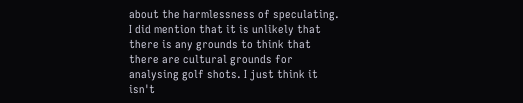about the harmlessness of speculating. I did mention that it is unlikely that there is any grounds to think that there are cultural grounds for analysing golf shots. I just think it isn't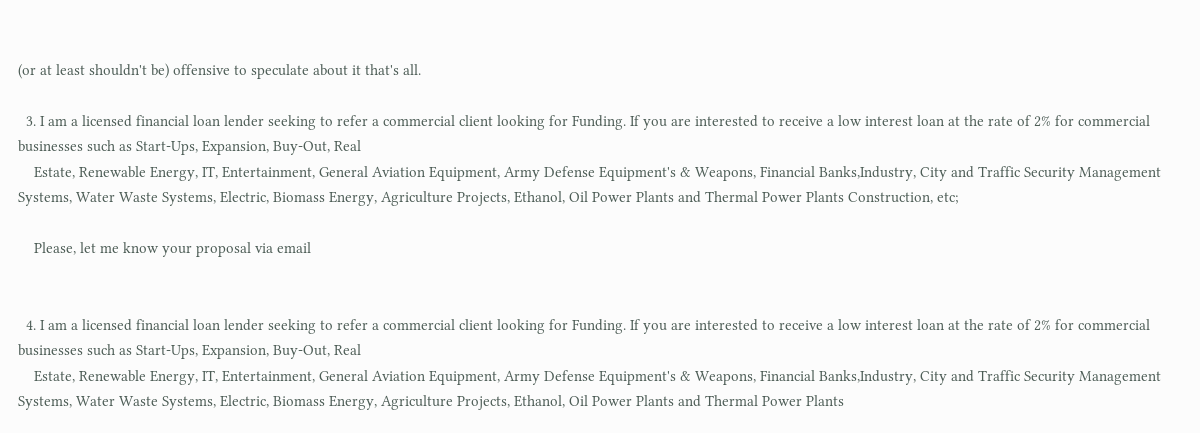(or at least shouldn't be) offensive to speculate about it that's all.

  3. I am a licensed financial loan lender seeking to refer a commercial client looking for Funding. If you are interested to receive a low interest loan at the rate of 2% for commercial businesses such as Start-Ups, Expansion, Buy-Out, Real
    Estate, Renewable Energy, IT, Entertainment, General Aviation Equipment, Army Defense Equipment's & Weapons, Financial Banks,Industry, City and Traffic Security Management Systems, Water Waste Systems, Electric, Biomass Energy, Agriculture Projects, Ethanol, Oil Power Plants and Thermal Power Plants Construction, etc;

    Please, let me know your proposal via email


  4. I am a licensed financial loan lender seeking to refer a commercial client looking for Funding. If you are interested to receive a low interest loan at the rate of 2% for commercial businesses such as Start-Ups, Expansion, Buy-Out, Real
    Estate, Renewable Energy, IT, Entertainment, General Aviation Equipment, Army Defense Equipment's & Weapons, Financial Banks,Industry, City and Traffic Security Management Systems, Water Waste Systems, Electric, Biomass Energy, Agriculture Projects, Ethanol, Oil Power Plants and Thermal Power Plants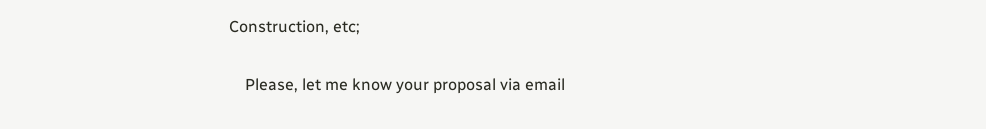Construction, etc;

    Please, let me know your proposal via email